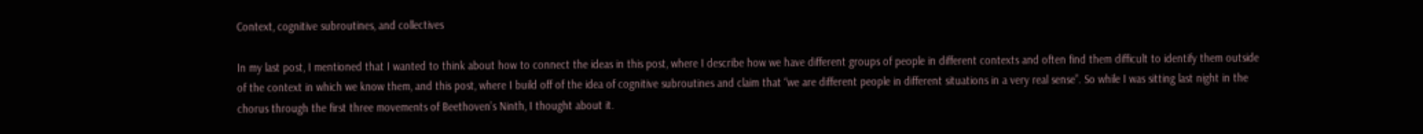Context, cognitive subroutines, and collectives

In my last post, I mentioned that I wanted to think about how to connect the ideas in this post, where I describe how we have different groups of people in different contexts and often find them difficult to identify them outside of the context in which we know them, and this post, where I build off of the idea of cognitive subroutines and claim that “we are different people in different situations in a very real sense”. So while I was sitting last night in the chorus through the first three movements of Beethoven’s Ninth, I thought about it.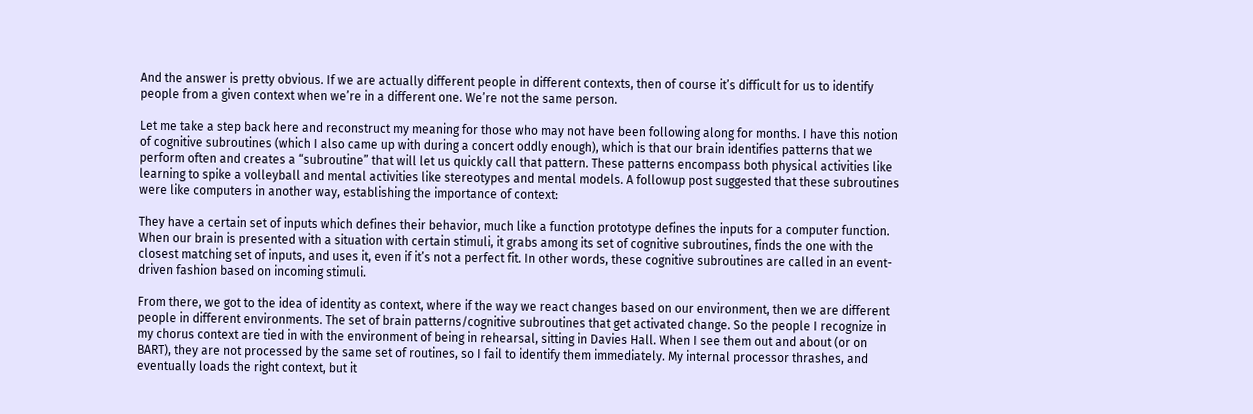And the answer is pretty obvious. If we are actually different people in different contexts, then of course it’s difficult for us to identify people from a given context when we’re in a different one. We’re not the same person.

Let me take a step back here and reconstruct my meaning for those who may not have been following along for months. I have this notion of cognitive subroutines (which I also came up with during a concert oddly enough), which is that our brain identifies patterns that we perform often and creates a “subroutine” that will let us quickly call that pattern. These patterns encompass both physical activities like learning to spike a volleyball and mental activities like stereotypes and mental models. A followup post suggested that these subroutines were like computers in another way, establishing the importance of context:

They have a certain set of inputs which defines their behavior, much like a function prototype defines the inputs for a computer function. When our brain is presented with a situation with certain stimuli, it grabs among its set of cognitive subroutines, finds the one with the closest matching set of inputs, and uses it, even if it’s not a perfect fit. In other words, these cognitive subroutines are called in an event-driven fashion based on incoming stimuli.

From there, we got to the idea of identity as context, where if the way we react changes based on our environment, then we are different people in different environments. The set of brain patterns/cognitive subroutines that get activated change. So the people I recognize in my chorus context are tied in with the environment of being in rehearsal, sitting in Davies Hall. When I see them out and about (or on BART), they are not processed by the same set of routines, so I fail to identify them immediately. My internal processor thrashes, and eventually loads the right context, but it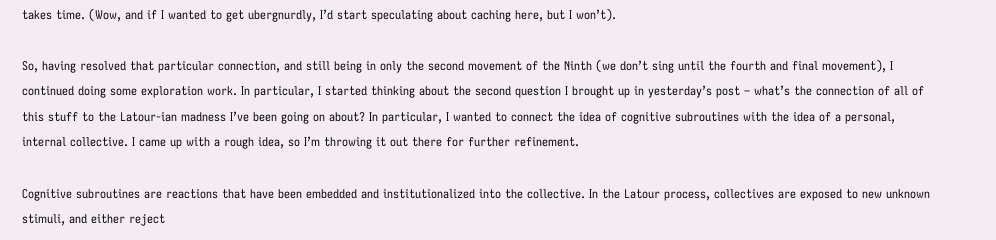takes time. (Wow, and if I wanted to get ubergnurdly, I’d start speculating about caching here, but I won’t).

So, having resolved that particular connection, and still being in only the second movement of the Ninth (we don’t sing until the fourth and final movement), I continued doing some exploration work. In particular, I started thinking about the second question I brought up in yesterday’s post – what’s the connection of all of this stuff to the Latour-ian madness I’ve been going on about? In particular, I wanted to connect the idea of cognitive subroutines with the idea of a personal, internal collective. I came up with a rough idea, so I’m throwing it out there for further refinement.

Cognitive subroutines are reactions that have been embedded and institutionalized into the collective. In the Latour process, collectives are exposed to new unknown stimuli, and either reject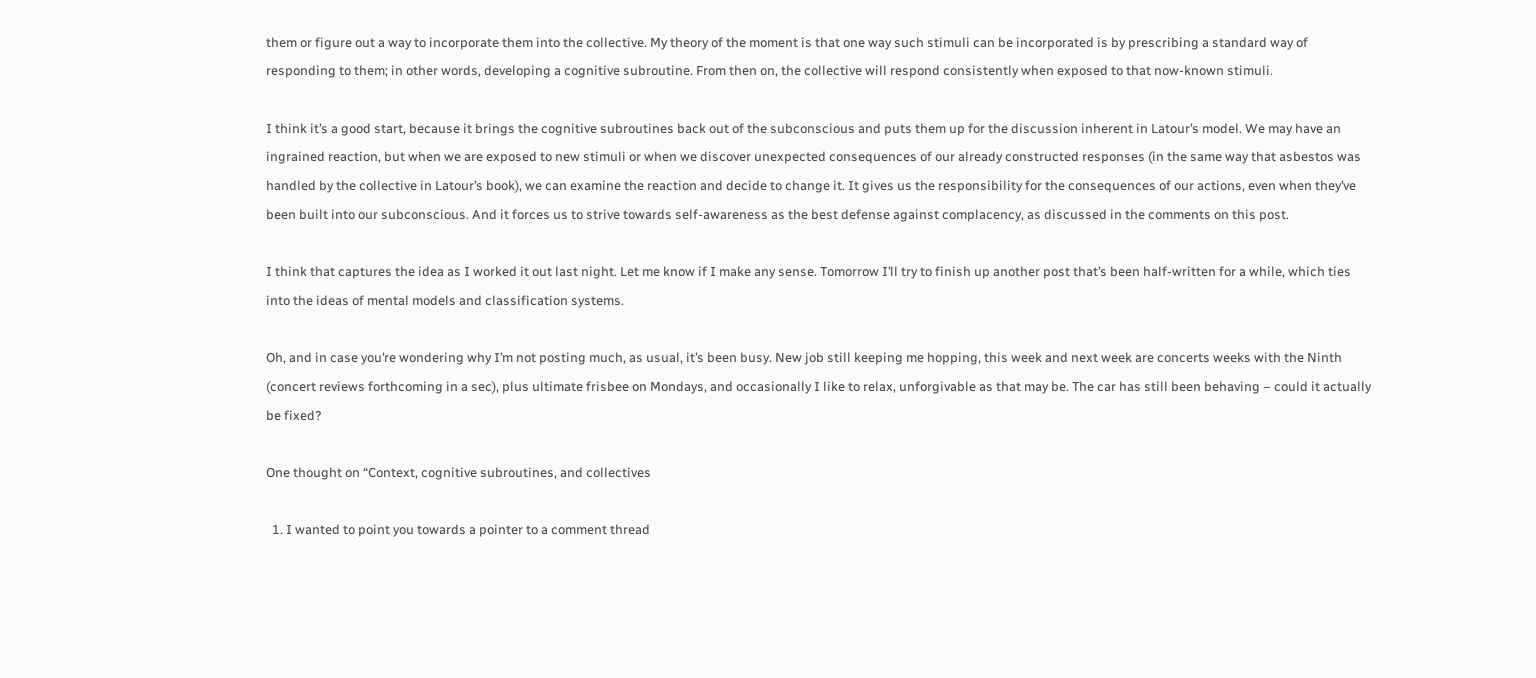them or figure out a way to incorporate them into the collective. My theory of the moment is that one way such stimuli can be incorporated is by prescribing a standard way of responding to them; in other words, developing a cognitive subroutine. From then on, the collective will respond consistently when exposed to that now-known stimuli.

I think it’s a good start, because it brings the cognitive subroutines back out of the subconscious and puts them up for the discussion inherent in Latour’s model. We may have an ingrained reaction, but when we are exposed to new stimuli or when we discover unexpected consequences of our already constructed responses (in the same way that asbestos was handled by the collective in Latour’s book), we can examine the reaction and decide to change it. It gives us the responsibility for the consequences of our actions, even when they’ve been built into our subconscious. And it forces us to strive towards self-awareness as the best defense against complacency, as discussed in the comments on this post.

I think that captures the idea as I worked it out last night. Let me know if I make any sense. Tomorrow I’ll try to finish up another post that’s been half-written for a while, which ties into the ideas of mental models and classification systems.

Oh, and in case you’re wondering why I’m not posting much, as usual, it’s been busy. New job still keeping me hopping, this week and next week are concerts weeks with the Ninth (concert reviews forthcoming in a sec), plus ultimate frisbee on Mondays, and occasionally I like to relax, unforgivable as that may be. The car has still been behaving – could it actually be fixed?

One thought on “Context, cognitive subroutines, and collectives

  1. I wanted to point you towards a pointer to a comment thread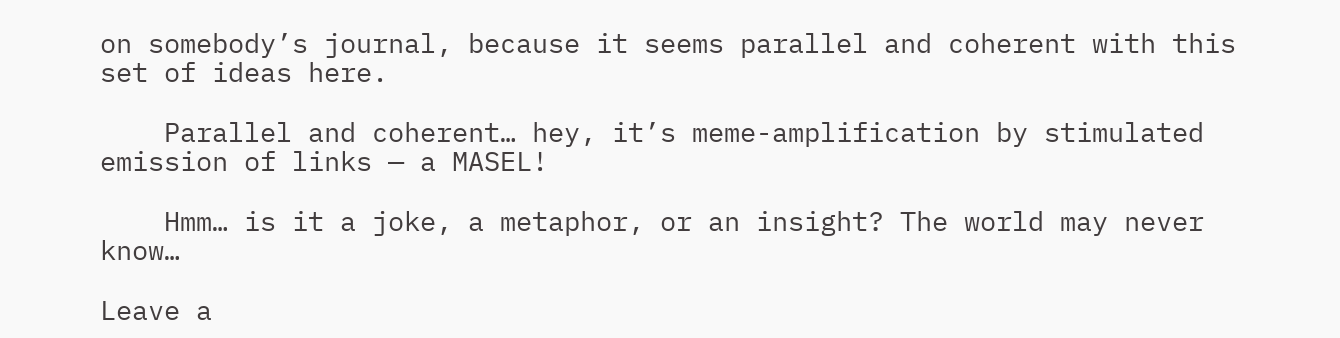on somebody’s journal, because it seems parallel and coherent with this set of ideas here.

    Parallel and coherent… hey, it’s meme-amplification by stimulated emission of links — a MASEL!

    Hmm… is it a joke, a metaphor, or an insight? The world may never know…

Leave a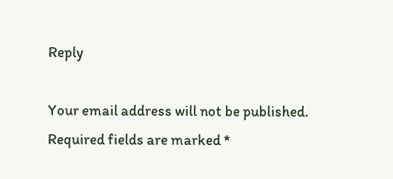Reply

Your email address will not be published. Required fields are marked *